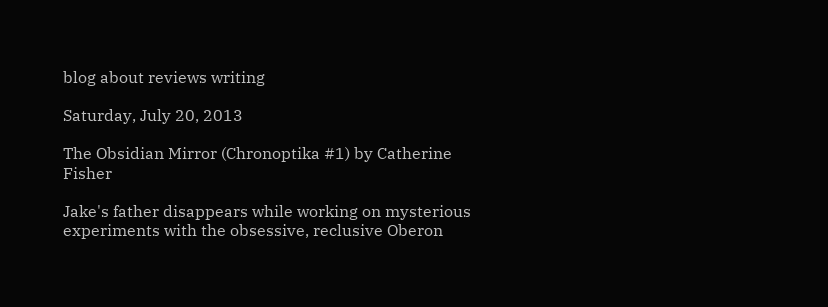blog about reviews writing

Saturday, July 20, 2013

The Obsidian Mirror (Chronoptika #1) by Catherine Fisher

Jake's father disappears while working on mysterious experiments with the obsessive, reclusive Oberon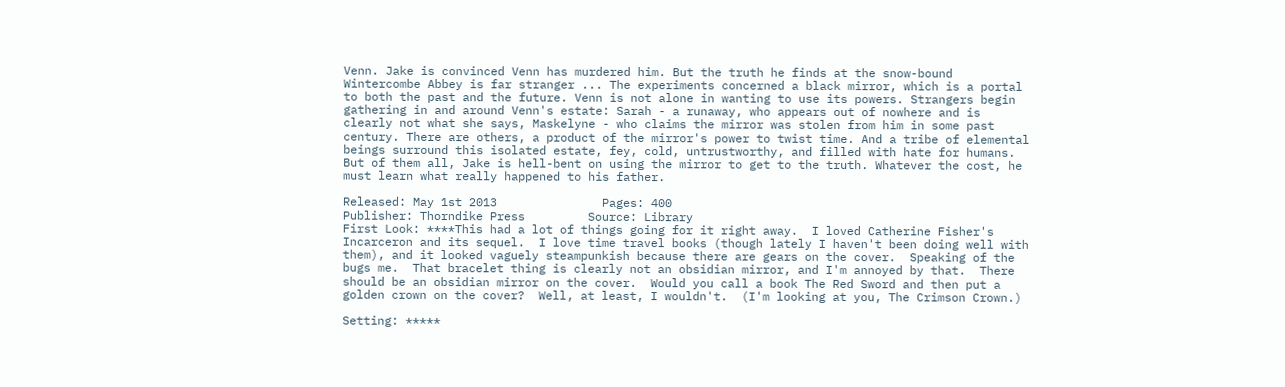Venn. Jake is convinced Venn has murdered him. But the truth he finds at the snow-bound Wintercombe Abbey is far stranger ... The experiments concerned a black mirror, which is a portal to both the past and the future. Venn is not alone in wanting to use its powers. Strangers begin gathering in and around Venn's estate: Sarah - a runaway, who appears out of nowhere and is clearly not what she says, Maskelyne - who claims the mirror was stolen from him in some past century. There are others, a product of the mirror's power to twist time. And a tribe of elemental beings surround this isolated estate, fey, cold, untrustworthy, and filled with hate for humans. But of them all, Jake is hell-bent on using the mirror to get to the truth. Whatever the cost, he must learn what really happened to his father.

Released: May 1st 2013               Pages: 400
Publisher: Thorndike Press         Source: Library
First Look: ****This had a lot of things going for it right away.  I loved Catherine Fisher's Incarceron and its sequel.  I love time travel books (though lately I haven't been doing well with them), and it looked vaguely steampunkish because there are gears on the cover.  Speaking of the bugs me.  That bracelet thing is clearly not an obsidian mirror, and I'm annoyed by that.  There should be an obsidian mirror on the cover.  Would you call a book The Red Sword and then put a golden crown on the cover?  Well, at least, I wouldn't.  (I'm looking at you, The Crimson Crown.)

Setting: *****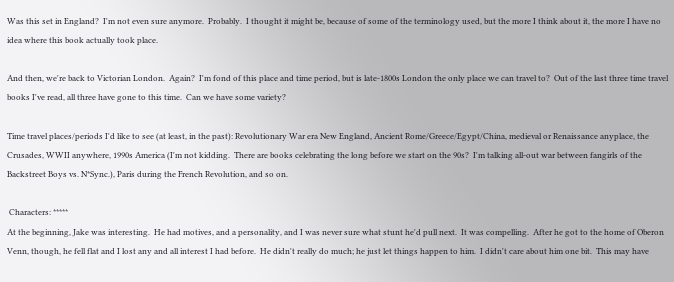Was this set in England?  I'm not even sure anymore.  Probably.  I thought it might be, because of some of the terminology used, but the more I think about it, the more I have no idea where this book actually took place.

And then, we're back to Victorian London.  Again?  I'm fond of this place and time period, but is late-1800s London the only place we can travel to?  Out of the last three time travel books I've read, all three have gone to this time.  Can we have some variety?

Time travel places/periods I'd like to see (at least, in the past): Revolutionary War era New England, Ancient Rome/Greece/Egypt/China, medieval or Renaissance anyplace, the Crusades, WWII anywhere, 1990s America (I'm not kidding.  There are books celebrating the long before we start on the 90s?  I'm talking all-out war between fangirls of the Backstreet Boys vs. N*Sync.), Paris during the French Revolution, and so on.

 Characters: *****
At the beginning, Jake was interesting.  He had motives, and a personality, and I was never sure what stunt he'd pull next.  It was compelling.  After he got to the home of Oberon Venn, though, he fell flat and I lost any and all interest I had before.  He didn't really do much; he just let things happen to him.  I didn't care about him one bit.  This may have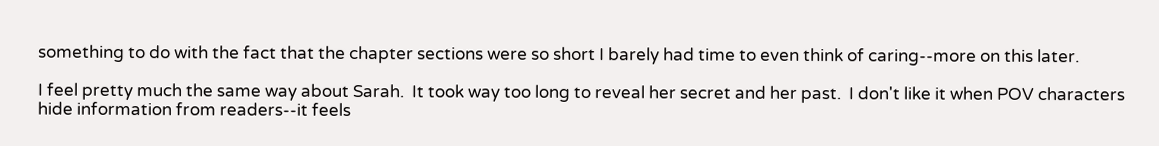something to do with the fact that the chapter sections were so short I barely had time to even think of caring--more on this later.

I feel pretty much the same way about Sarah.  It took way too long to reveal her secret and her past.  I don't like it when POV characters hide information from readers--it feels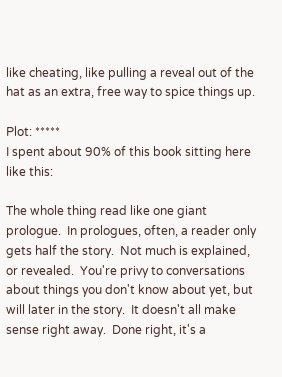like cheating, like pulling a reveal out of the hat as an extra, free way to spice things up.

Plot: *****
I spent about 90% of this book sitting here like this:

The whole thing read like one giant prologue.  In prologues, often, a reader only gets half the story.  Not much is explained, or revealed.  You're privy to conversations about things you don't know about yet, but will later in the story.  It doesn't all make sense right away.  Done right, it's a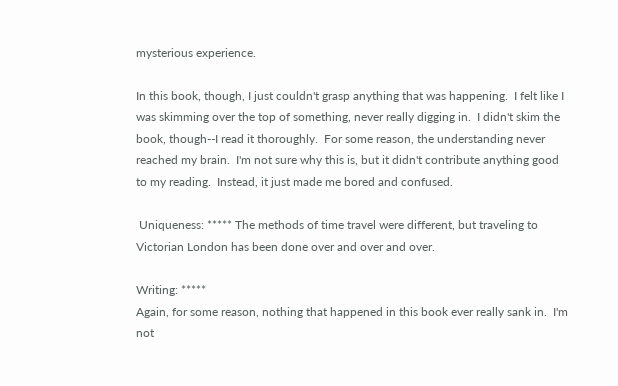mysterious experience.

In this book, though, I just couldn't grasp anything that was happening.  I felt like I was skimming over the top of something, never really digging in.  I didn't skim the book, though--I read it thoroughly.  For some reason, the understanding never reached my brain.  I'm not sure why this is, but it didn't contribute anything good to my reading.  Instead, it just made me bored and confused.

 Uniqueness: ***** The methods of time travel were different, but traveling to Victorian London has been done over and over and over.

Writing: *****
Again, for some reason, nothing that happened in this book ever really sank in.  I'm not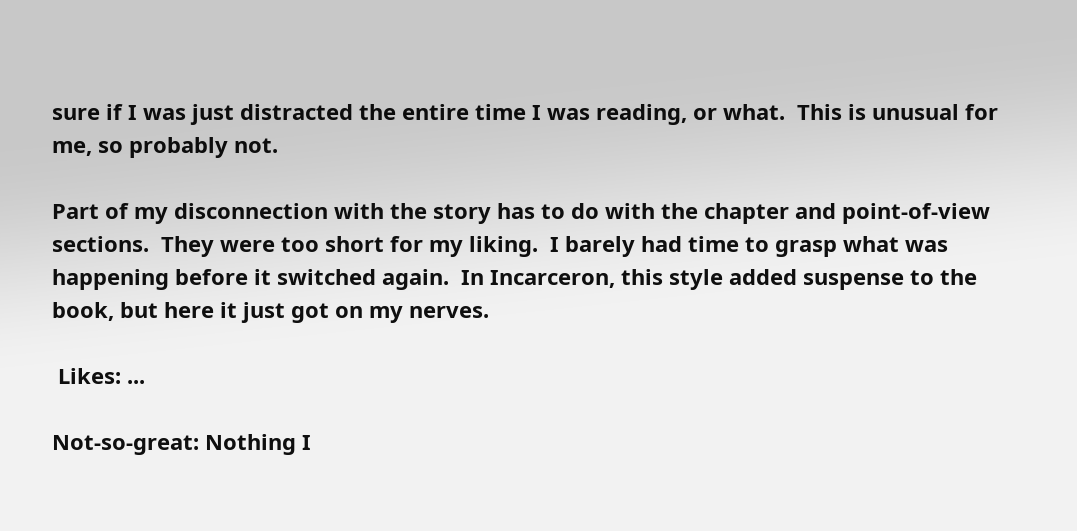sure if I was just distracted the entire time I was reading, or what.  This is unusual for me, so probably not.

Part of my disconnection with the story has to do with the chapter and point-of-view sections.  They were too short for my liking.  I barely had time to grasp what was happening before it switched again.  In Incarceron, this style added suspense to the book, but here it just got on my nerves.

 Likes: ...

Not-so-great: Nothing I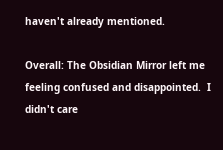haven't already mentioned.

Overall: The Obsidian Mirror left me feeling confused and disappointed.  I didn't care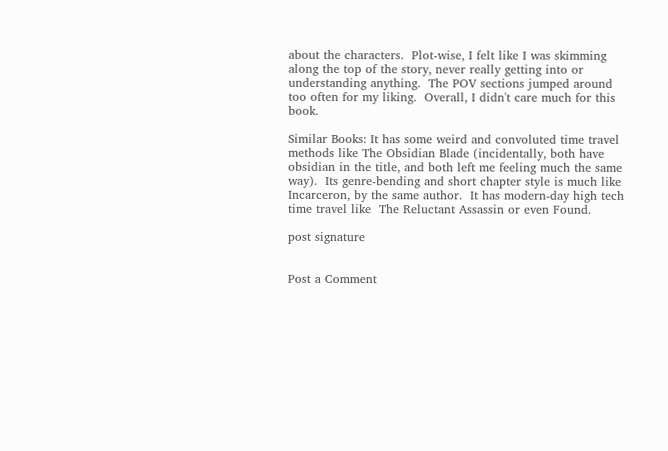about the characters.  Plot-wise, I felt like I was skimming along the top of the story, never really getting into or understanding anything.  The POV sections jumped around too often for my liking.  Overall, I didn't care much for this book.

Similar Books: It has some weird and convoluted time travel methods like The Obsidian Blade (incidentally, both have obsidian in the title, and both left me feeling much the same way).  Its genre-bending and short chapter style is much like Incarceron, by the same author.  It has modern-day high tech time travel like  The Reluctant Assassin or even Found.

post signature


Post a Comment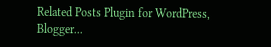Related Posts Plugin for WordPress, Blogger...